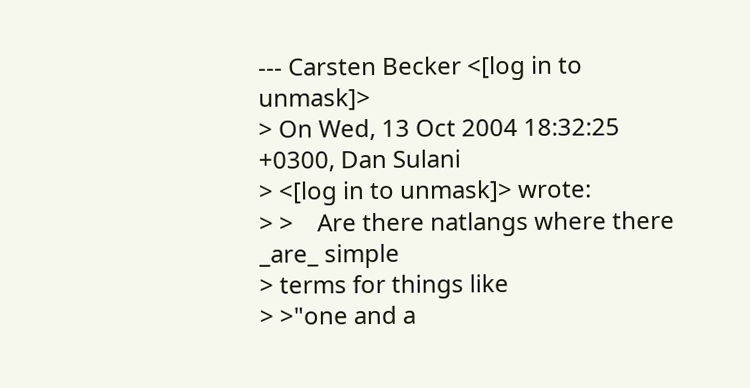--- Carsten Becker <[log in to unmask]>
> On Wed, 13 Oct 2004 18:32:25 +0300, Dan Sulani
> <[log in to unmask]> wrote:
> >    Are there natlangs where there _are_ simple
> terms for things like
> >"one and a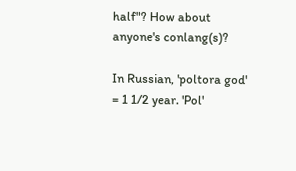half"? How about anyone's conlang(s)?

In Russian, 'poltora god' = 1 1/2 year. 'Pol'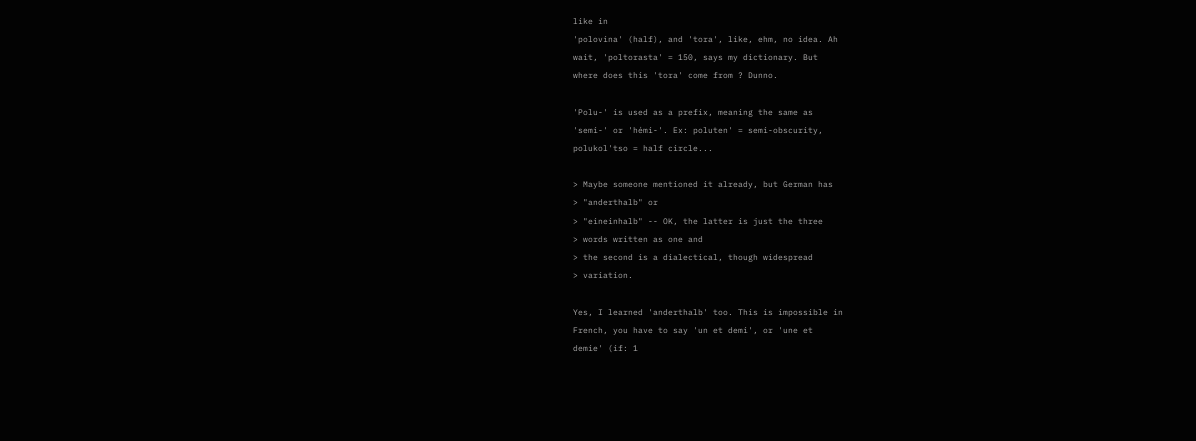like in
'polovina' (half), and 'tora', like, ehm, no idea. Ah
wait, 'poltorasta' = 150, says my dictionary. But
where does this 'tora' come from ? Dunno.

'Polu-' is used as a prefix, meaning the same as
'semi-' or 'hémi-'. Ex: poluten' = semi-obscurity,
polukol'tso = half circle...

> Maybe someone mentioned it already, but German has
> "anderthalb" or
> "eineinhalb" -- OK, the latter is just the three
> words written as one and
> the second is a dialectical, though widespread
> variation.

Yes, I learned 'anderthalb' too. This is impossible in
French, you have to say 'un et demi', or 'une et
demie' (if: 1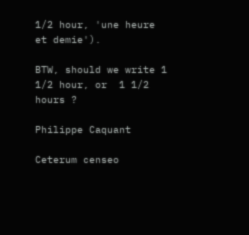1/2 hour, 'une heure et demie').

BTW, should we write 1 1/2 hour, or  1 1/2 hours ?

Philippe Caquant

Ceterum censeo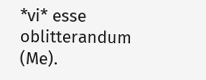*vi* esse oblitterandum (Me).